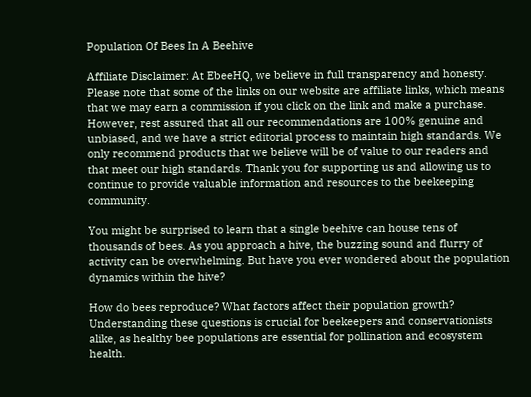Population Of Bees In A Beehive

Affiliate Disclaimer: At EbeeHQ, we believe in full transparency and honesty. Please note that some of the links on our website are affiliate links, which means that we may earn a commission if you click on the link and make a purchase. However, rest assured that all our recommendations are 100% genuine and unbiased, and we have a strict editorial process to maintain high standards. We only recommend products that we believe will be of value to our readers and that meet our high standards. Thank you for supporting us and allowing us to continue to provide valuable information and resources to the beekeeping community.

You might be surprised to learn that a single beehive can house tens of thousands of bees. As you approach a hive, the buzzing sound and flurry of activity can be overwhelming. But have you ever wondered about the population dynamics within the hive?

How do bees reproduce? What factors affect their population growth? Understanding these questions is crucial for beekeepers and conservationists alike, as healthy bee populations are essential for pollination and ecosystem health.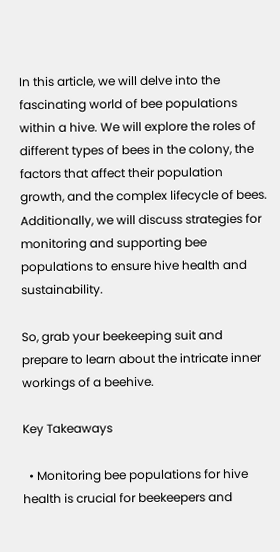In this article, we will delve into the fascinating world of bee populations within a hive. We will explore the roles of different types of bees in the colony, the factors that affect their population growth, and the complex lifecycle of bees. Additionally, we will discuss strategies for monitoring and supporting bee populations to ensure hive health and sustainability.

So, grab your beekeeping suit and prepare to learn about the intricate inner workings of a beehive.

Key Takeaways

  • Monitoring bee populations for hive health is crucial for beekeepers and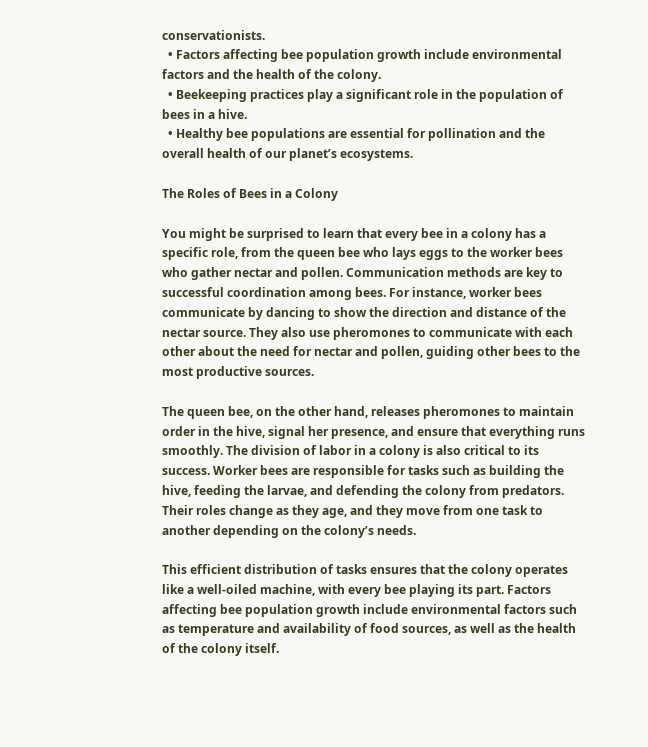conservationists.
  • Factors affecting bee population growth include environmental factors and the health of the colony.
  • Beekeeping practices play a significant role in the population of bees in a hive.
  • Healthy bee populations are essential for pollination and the overall health of our planet’s ecosystems.

The Roles of Bees in a Colony

You might be surprised to learn that every bee in a colony has a specific role, from the queen bee who lays eggs to the worker bees who gather nectar and pollen. Communication methods are key to successful coordination among bees. For instance, worker bees communicate by dancing to show the direction and distance of the nectar source. They also use pheromones to communicate with each other about the need for nectar and pollen, guiding other bees to the most productive sources.

The queen bee, on the other hand, releases pheromones to maintain order in the hive, signal her presence, and ensure that everything runs smoothly. The division of labor in a colony is also critical to its success. Worker bees are responsible for tasks such as building the hive, feeding the larvae, and defending the colony from predators. Their roles change as they age, and they move from one task to another depending on the colony’s needs.

This efficient distribution of tasks ensures that the colony operates like a well-oiled machine, with every bee playing its part. Factors affecting bee population growth include environmental factors such as temperature and availability of food sources, as well as the health of the colony itself.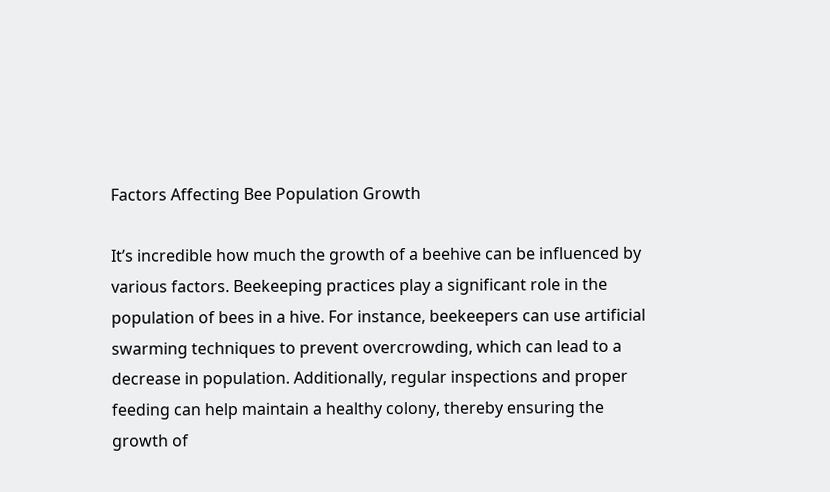Factors Affecting Bee Population Growth

It’s incredible how much the growth of a beehive can be influenced by various factors. Beekeeping practices play a significant role in the population of bees in a hive. For instance, beekeepers can use artificial swarming techniques to prevent overcrowding, which can lead to a decrease in population. Additionally, regular inspections and proper feeding can help maintain a healthy colony, thereby ensuring the growth of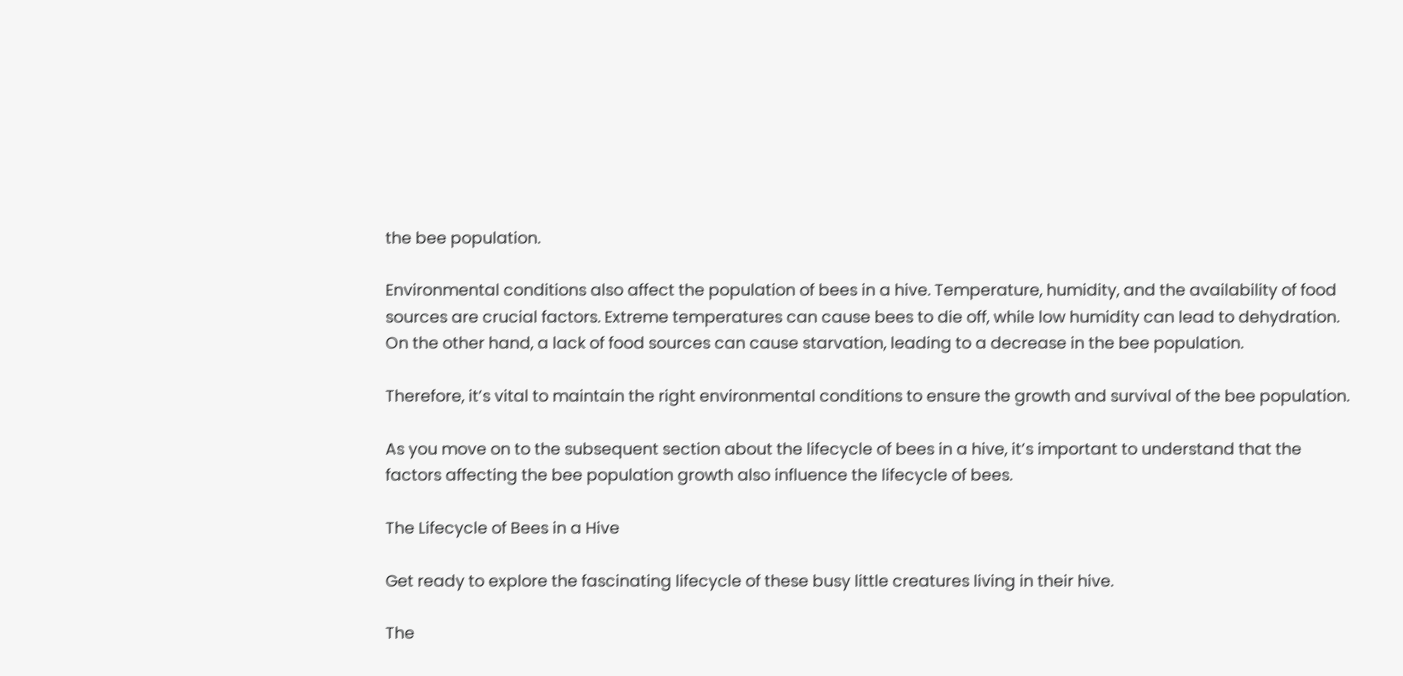the bee population.

Environmental conditions also affect the population of bees in a hive. Temperature, humidity, and the availability of food sources are crucial factors. Extreme temperatures can cause bees to die off, while low humidity can lead to dehydration. On the other hand, a lack of food sources can cause starvation, leading to a decrease in the bee population.

Therefore, it’s vital to maintain the right environmental conditions to ensure the growth and survival of the bee population.

As you move on to the subsequent section about the lifecycle of bees in a hive, it’s important to understand that the factors affecting the bee population growth also influence the lifecycle of bees.

The Lifecycle of Bees in a Hive

Get ready to explore the fascinating lifecycle of these busy little creatures living in their hive.

The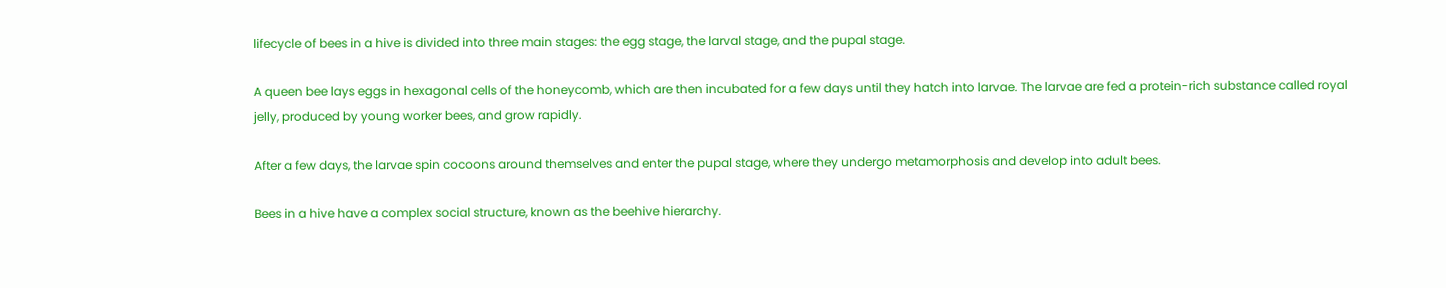lifecycle of bees in a hive is divided into three main stages: the egg stage, the larval stage, and the pupal stage.

A queen bee lays eggs in hexagonal cells of the honeycomb, which are then incubated for a few days until they hatch into larvae. The larvae are fed a protein-rich substance called royal jelly, produced by young worker bees, and grow rapidly.

After a few days, the larvae spin cocoons around themselves and enter the pupal stage, where they undergo metamorphosis and develop into adult bees.

Bees in a hive have a complex social structure, known as the beehive hierarchy.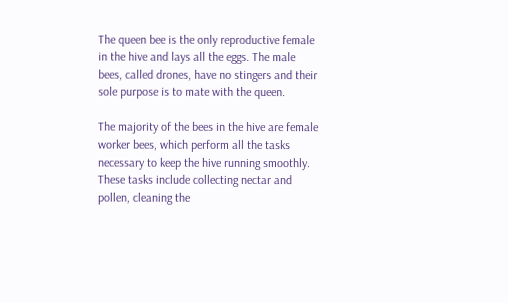The queen bee is the only reproductive female in the hive and lays all the eggs. The male bees, called drones, have no stingers and their sole purpose is to mate with the queen.

The majority of the bees in the hive are female worker bees, which perform all the tasks necessary to keep the hive running smoothly. These tasks include collecting nectar and pollen, cleaning the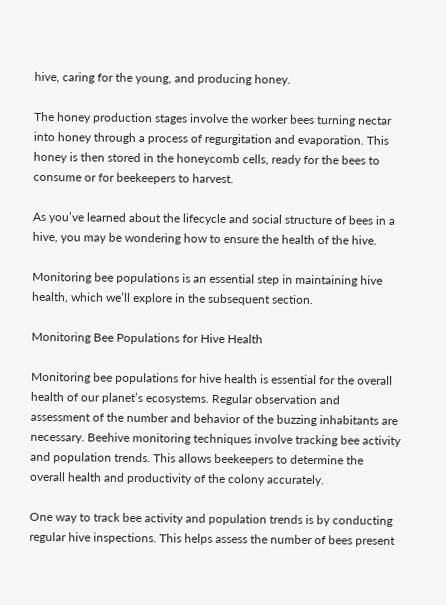hive, caring for the young, and producing honey.

The honey production stages involve the worker bees turning nectar into honey through a process of regurgitation and evaporation. This honey is then stored in the honeycomb cells, ready for the bees to consume or for beekeepers to harvest.

As you’ve learned about the lifecycle and social structure of bees in a hive, you may be wondering how to ensure the health of the hive.

Monitoring bee populations is an essential step in maintaining hive health, which we’ll explore in the subsequent section.

Monitoring Bee Populations for Hive Health

Monitoring bee populations for hive health is essential for the overall health of our planet’s ecosystems. Regular observation and assessment of the number and behavior of the buzzing inhabitants are necessary. Beehive monitoring techniques involve tracking bee activity and population trends. This allows beekeepers to determine the overall health and productivity of the colony accurately.

One way to track bee activity and population trends is by conducting regular hive inspections. This helps assess the number of bees present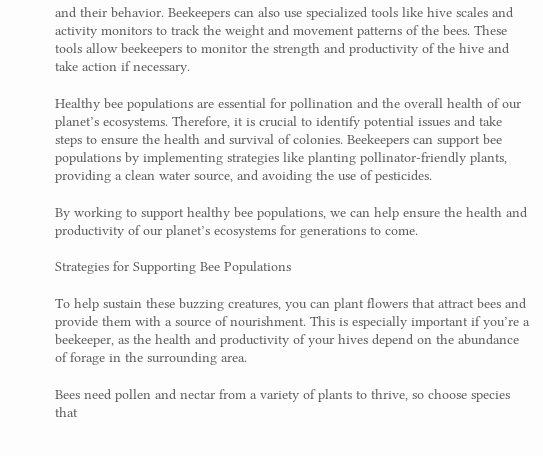and their behavior. Beekeepers can also use specialized tools like hive scales and activity monitors to track the weight and movement patterns of the bees. These tools allow beekeepers to monitor the strength and productivity of the hive and take action if necessary.

Healthy bee populations are essential for pollination and the overall health of our planet’s ecosystems. Therefore, it is crucial to identify potential issues and take steps to ensure the health and survival of colonies. Beekeepers can support bee populations by implementing strategies like planting pollinator-friendly plants, providing a clean water source, and avoiding the use of pesticides.

By working to support healthy bee populations, we can help ensure the health and productivity of our planet’s ecosystems for generations to come.

Strategies for Supporting Bee Populations

To help sustain these buzzing creatures, you can plant flowers that attract bees and provide them with a source of nourishment. This is especially important if you’re a beekeeper, as the health and productivity of your hives depend on the abundance of forage in the surrounding area.

Bees need pollen and nectar from a variety of plants to thrive, so choose species that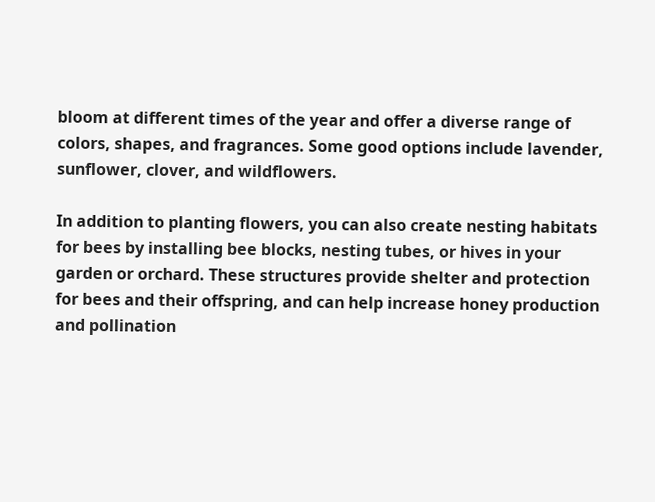bloom at different times of the year and offer a diverse range of colors, shapes, and fragrances. Some good options include lavender, sunflower, clover, and wildflowers.

In addition to planting flowers, you can also create nesting habitats for bees by installing bee blocks, nesting tubes, or hives in your garden or orchard. These structures provide shelter and protection for bees and their offspring, and can help increase honey production and pollination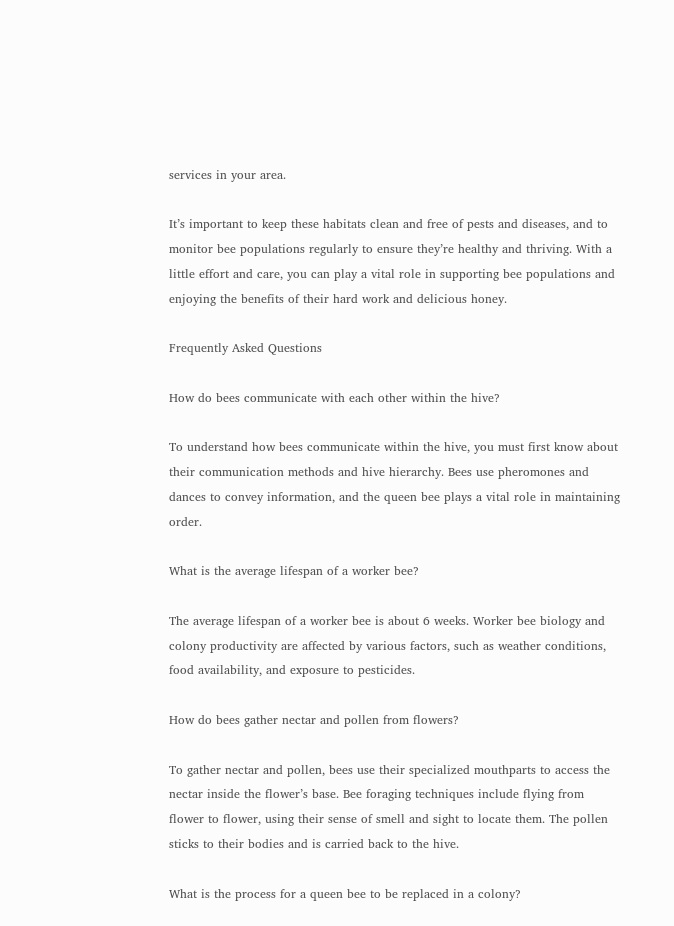services in your area.

It’s important to keep these habitats clean and free of pests and diseases, and to monitor bee populations regularly to ensure they’re healthy and thriving. With a little effort and care, you can play a vital role in supporting bee populations and enjoying the benefits of their hard work and delicious honey.

Frequently Asked Questions

How do bees communicate with each other within the hive?

To understand how bees communicate within the hive, you must first know about their communication methods and hive hierarchy. Bees use pheromones and dances to convey information, and the queen bee plays a vital role in maintaining order.

What is the average lifespan of a worker bee?

The average lifespan of a worker bee is about 6 weeks. Worker bee biology and colony productivity are affected by various factors, such as weather conditions, food availability, and exposure to pesticides.

How do bees gather nectar and pollen from flowers?

To gather nectar and pollen, bees use their specialized mouthparts to access the nectar inside the flower’s base. Bee foraging techniques include flying from flower to flower, using their sense of smell and sight to locate them. The pollen sticks to their bodies and is carried back to the hive.

What is the process for a queen bee to be replaced in a colony?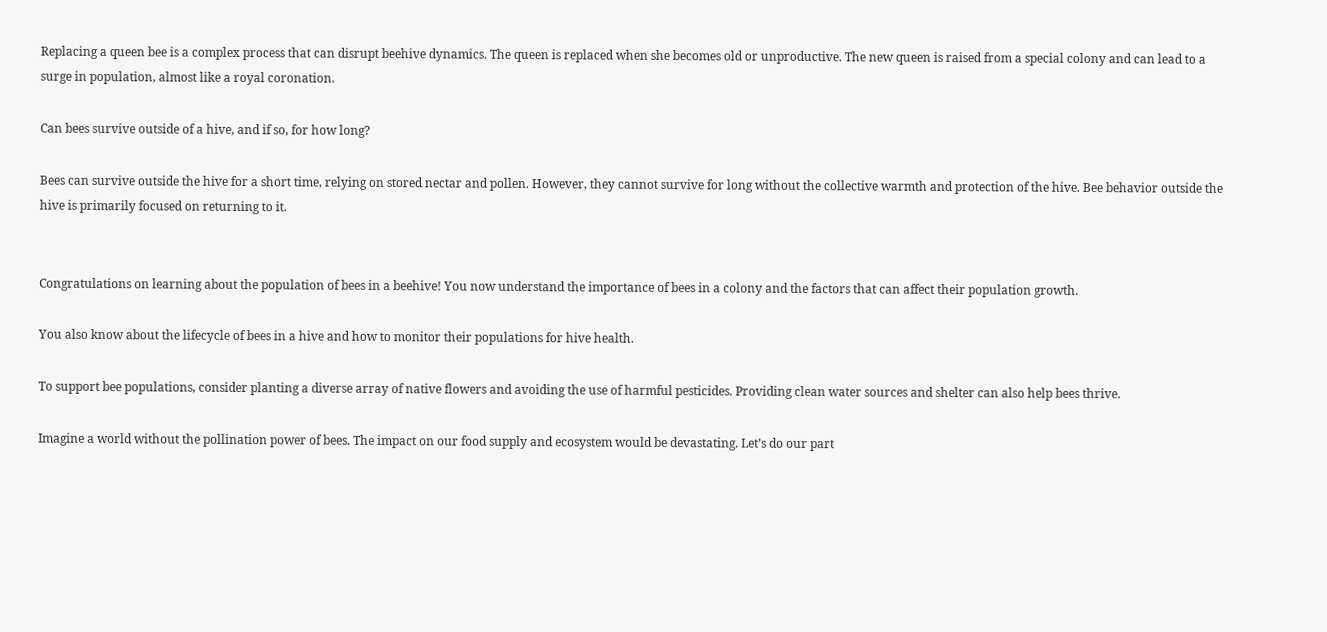Replacing a queen bee is a complex process that can disrupt beehive dynamics. The queen is replaced when she becomes old or unproductive. The new queen is raised from a special colony and can lead to a surge in population, almost like a royal coronation.

Can bees survive outside of a hive, and if so, for how long?

Bees can survive outside the hive for a short time, relying on stored nectar and pollen. However, they cannot survive for long without the collective warmth and protection of the hive. Bee behavior outside the hive is primarily focused on returning to it.


Congratulations on learning about the population of bees in a beehive! You now understand the importance of bees in a colony and the factors that can affect their population growth.

You also know about the lifecycle of bees in a hive and how to monitor their populations for hive health.

To support bee populations, consider planting a diverse array of native flowers and avoiding the use of harmful pesticides. Providing clean water sources and shelter can also help bees thrive.

Imagine a world without the pollination power of bees. The impact on our food supply and ecosystem would be devastating. Let’s do our part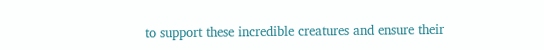to support these incredible creatures and ensure their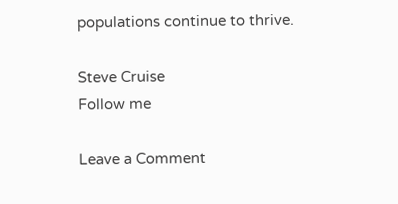populations continue to thrive.

Steve Cruise
Follow me

Leave a Comment